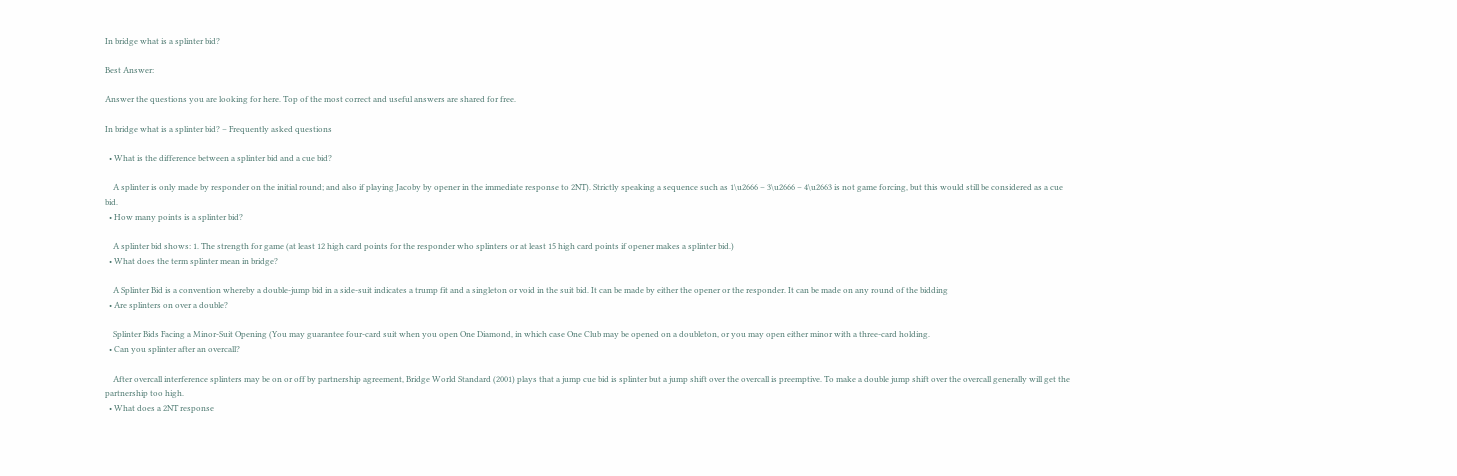In bridge what is a splinter bid?

Best Answer:

Answer the questions you are looking for here. Top of the most correct and useful answers are shared for free.

In bridge what is a splinter bid? – Frequently asked questions

  • What is the difference between a splinter bid and a cue bid?

    A splinter is only made by responder on the initial round; and also if playing Jacoby by opener in the immediate response to 2NT). Strictly speaking a sequence such as 1\u2666 – 3\u2666 – 4\u2663 is not game forcing, but this would still be considered as a cue bid.
  • How many points is a splinter bid?

    A splinter bid shows: 1. The strength for game (at least 12 high card points for the responder who splinters or at least 15 high card points if opener makes a splinter bid.)
  • What does the term splinter mean in bridge?

    A Splinter Bid is a convention whereby a double-jump bid in a side-suit indicates a trump fit and a singleton or void in the suit bid. It can be made by either the opener or the responder. It can be made on any round of the bidding
  • Are splinters on over a double?

    Splinter Bids Facing a Minor-Suit Opening (You may guarantee four-card suit when you open One Diamond, in which case One Club may be opened on a doubleton, or you may open either minor with a three-card holding.
  • Can you splinter after an overcall?

    After overcall interference splinters may be on or off by partnership agreement, Bridge World Standard (2001) plays that a jump cue bid is splinter but a jump shift over the overcall is preemptive. To make a double jump shift over the overcall generally will get the partnership too high.
  • What does a 2NT response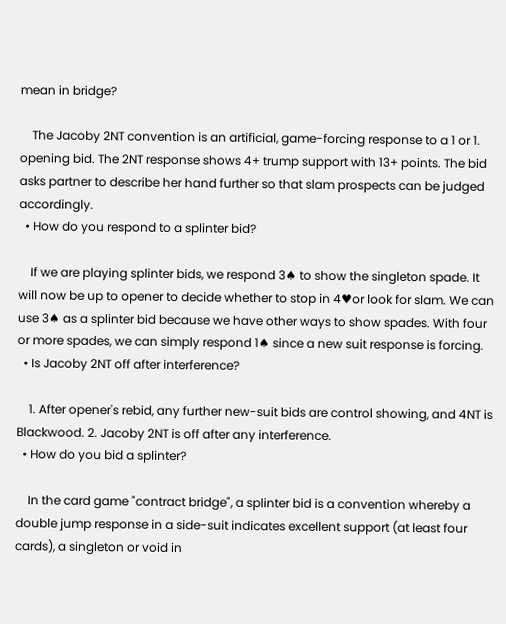mean in bridge?

    The Jacoby 2NT convention is an artificial, game-forcing response to a 1 or 1. opening bid. The 2NT response shows 4+ trump support with 13+ points. The bid asks partner to describe her hand further so that slam prospects can be judged accordingly.
  • How do you respond to a splinter bid?

    If we are playing splinter bids, we respond 3♠ to show the singleton spade. It will now be up to opener to decide whether to stop in 4♥or look for slam. We can use 3♠ as a splinter bid because we have other ways to show spades. With four or more spades, we can simply respond 1♠ since a new suit response is forcing.
  • Is Jacoby 2NT off after interference?

    1. After opener's rebid, any further new-suit bids are control showing, and 4NT is Blackwood. 2. Jacoby 2NT is off after any interference.
  • How do you bid a splinter?

    In the card game "contract bridge", a splinter bid is a convention whereby a double jump response in a side-suit indicates excellent support (at least four cards), a singleton or void in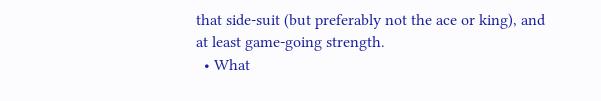that side-suit (but preferably not the ace or king), and at least game-going strength.
  • What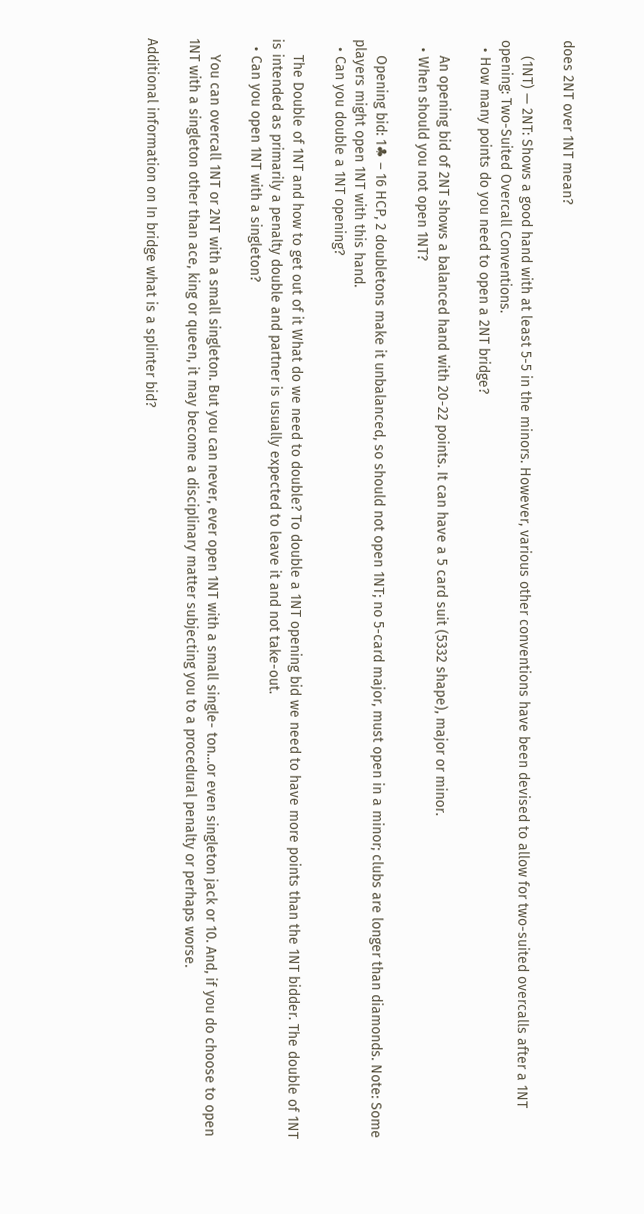does 2NT over 1NT mean?

    (1NT) — 2NT: Shows a good hand with at least 5-5 in the minors. However, various other conventions have been devised to allow for two-suited overcalls after a 1NT opening: Two-Suited Overcall Conventions.
  • How many points do you need to open a 2NT bridge?

    An opening bid of 2NT shows a balanced hand with 20-22 points. It can have a 5 card suit (5332 shape), major or minor.
  • When should you not open 1NT?

    Opening bid: 1♣ – 16 HCP, 2 doubletons make it unbalanced, so should not open 1NT; no 5-card major, must open in a minor; clubs are longer than diamonds. Note: Some players might open 1NT with this hand.
  • Can you double a 1NT opening?

    The Double of 1NT and how to get out of it What do we need to double? To double a 1NT opening bid we need to have more points than the 1NT bidder. The double of 1NT is intended as primarily a penalty double and partner is usually expected to leave it and not take-out.
  • Can you open 1NT with a singleton?

    You can overcall 1NT or 2NT with a small singleton. But you can never, ever open 1NT with a small single- ton…or even singleton jack or 10. And, if you do choose to open 1NT with a singleton other than ace, king or queen, it may become a disciplinary matter subjecting you to a procedural penalty or perhaps worse.

Additional information on In bridge what is a splinter bid?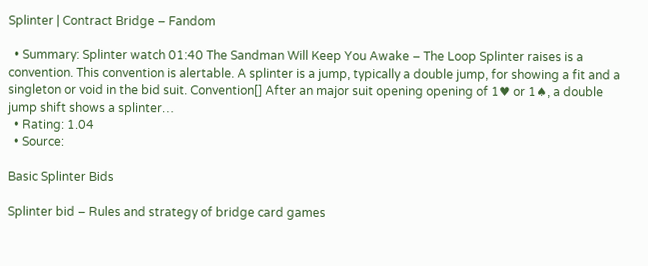Splinter | Contract Bridge – Fandom

  • Summary: Splinter watch 01:40 The Sandman Will Keep You Awake – The Loop Splinter raises is a convention. This convention is alertable. A splinter is a jump, typically a double jump, for showing a fit and a singleton or void in the bid suit. Convention[] After an major suit opening opening of 1♥ or 1♠, a double jump shift shows a splinter…
  • Rating: 1.04
  • Source:

Basic Splinter Bids

Splinter bid – Rules and strategy of bridge card games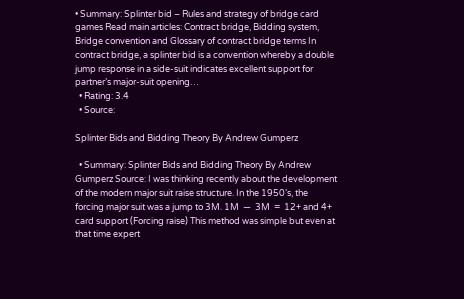• Summary: Splinter bid – Rules and strategy of bridge card games Read main articles: Contract bridge, Bidding system, Bridge convention and Glossary of contract bridge terms In contract bridge, a splinter bid is a convention whereby a double jump response in a side-suit indicates excellent support for partner’s major-suit opening…
  • Rating: 3.4
  • Source:

Splinter Bids and Bidding Theory By Andrew Gumperz

  • Summary: Splinter Bids and Bidding Theory By Andrew Gumperz Source: I was thinking recently about the development of the modern major suit raise structure. In the 1950’s, the forcing major suit was a jump to 3M. 1M  —  3M  =  12+ and 4+ card support (Forcing raise) This method was simple but even at that time expert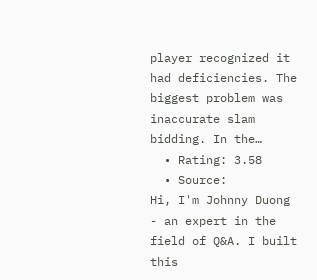player recognized it had deficiencies. The biggest problem was inaccurate slam bidding. In the…
  • Rating: 3.58
  • Source:
Hi, I'm Johnny Duong - an expert in the field of Q&A. I built this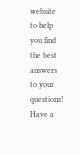website to help you find the best answers to your questions! Have a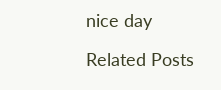nice day

Related Posts